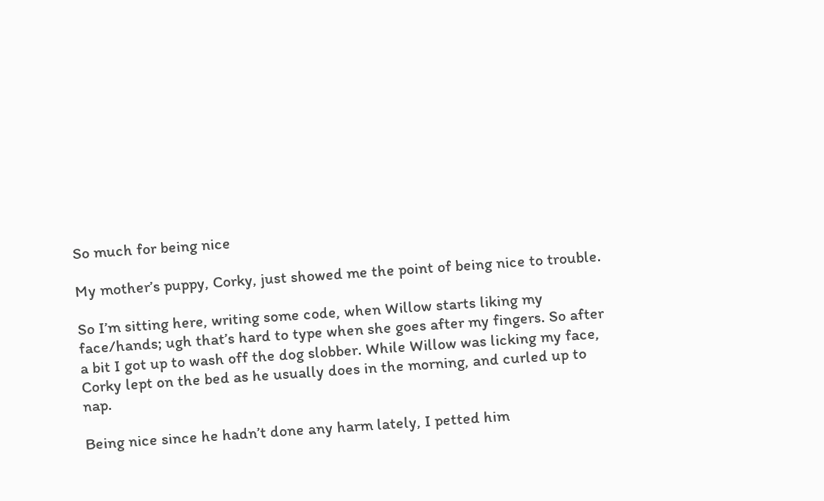So much for being nice

My mother’s puppy, Corky, just showed me the point of being nice to trouble.

So I’m sitting here, writing some code, when Willow starts liking my face/hands; ugh that’s hard to type when she goes after my fingers. So after a bit I got up to wash off the dog slobber. While Willow was licking my face, Corky lept on the bed as he usually does in the morning, and curled up to nap.

Being nice since he hadn’t done any harm lately, I petted him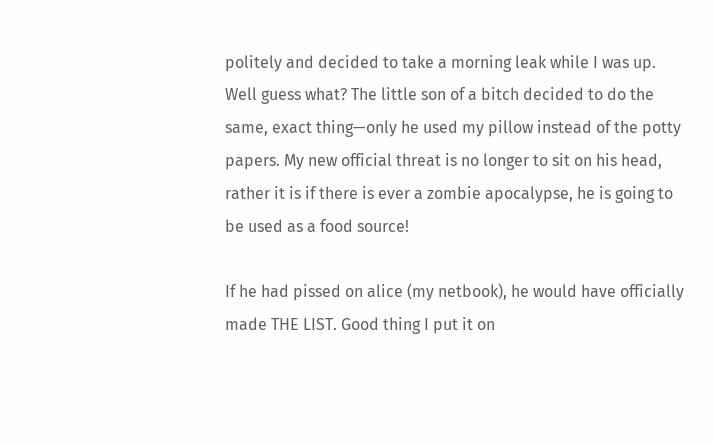politely and decided to take a morning leak while I was up. Well guess what? The little son of a bitch decided to do the same, exact thing—only he used my pillow instead of the potty papers. My new official threat is no longer to sit on his head, rather it is if there is ever a zombie apocalypse, he is going to be used as a food source!

If he had pissed on alice (my netbook), he would have officially made THE LIST. Good thing I put it on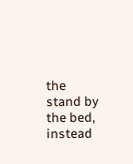the stand by the bed, instead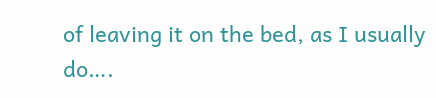of leaving it on the bed, as I usually do….